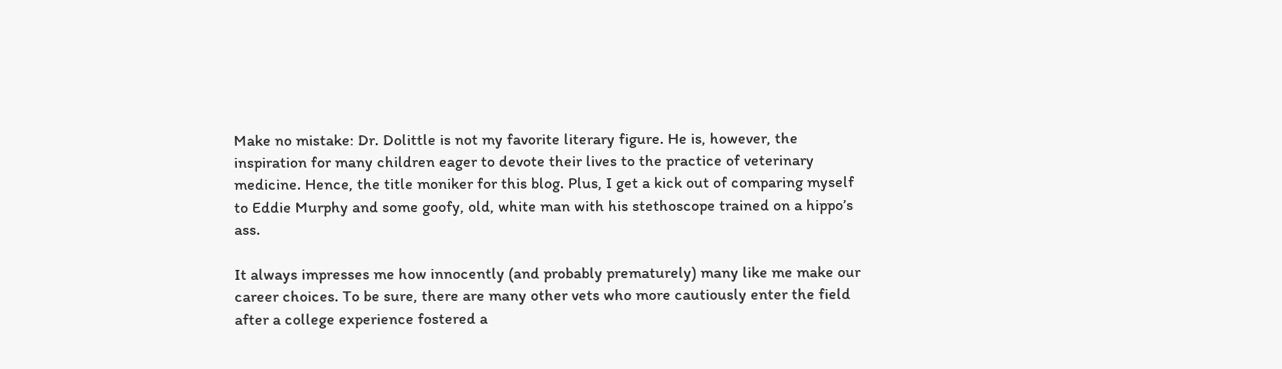Make no mistake: Dr. Dolittle is not my favorite literary figure. He is, however, the inspiration for many children eager to devote their lives to the practice of veterinary medicine. Hence, the title moniker for this blog. Plus, I get a kick out of comparing myself to Eddie Murphy and some goofy, old, white man with his stethoscope trained on a hippo’s ass.

It always impresses me how innocently (and probably prematurely) many like me make our career choices. To be sure, there are many other vets who more cautiously enter the field after a college experience fostered a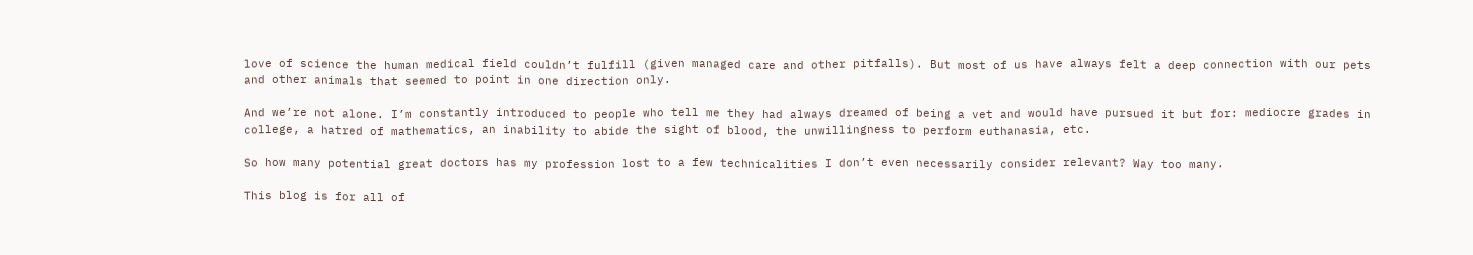love of science the human medical field couldn’t fulfill (given managed care and other pitfalls). But most of us have always felt a deep connection with our pets and other animals that seemed to point in one direction only.

And we’re not alone. I’m constantly introduced to people who tell me they had always dreamed of being a vet and would have pursued it but for: mediocre grades in college, a hatred of mathematics, an inability to abide the sight of blood, the unwillingness to perform euthanasia, etc.

So how many potential great doctors has my profession lost to a few technicalities I don’t even necessarily consider relevant? Way too many.

This blog is for all of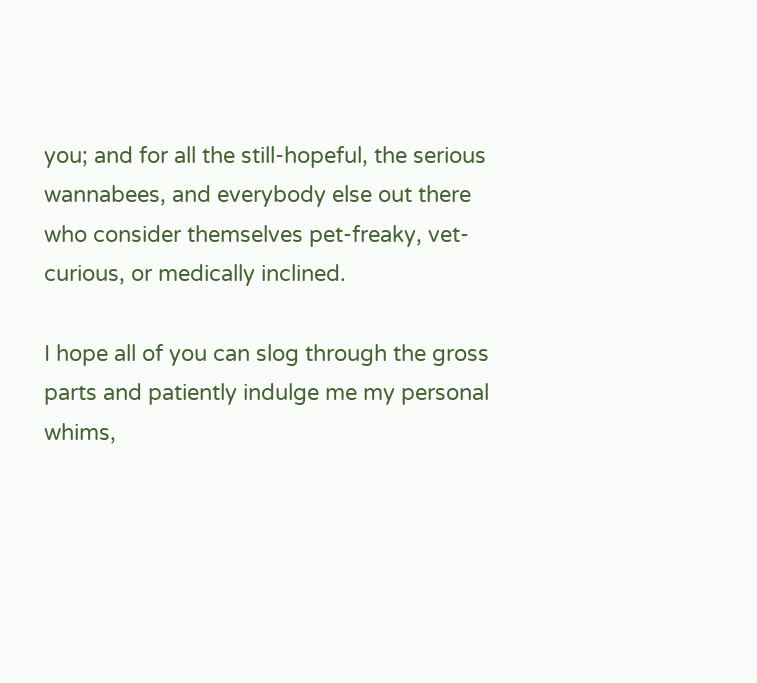you; and for all the still-hopeful, the serious wannabees, and everybody else out there who consider themselves pet-freaky, vet-curious, or medically inclined.

I hope all of you can slog through the gross parts and patiently indulge me my personal whims,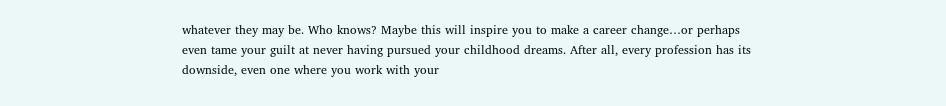whatever they may be. Who knows? Maybe this will inspire you to make a career change…or perhaps even tame your guilt at never having pursued your childhood dreams. After all, every profession has its downside, even one where you work with your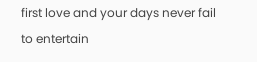first love and your days never fail to entertain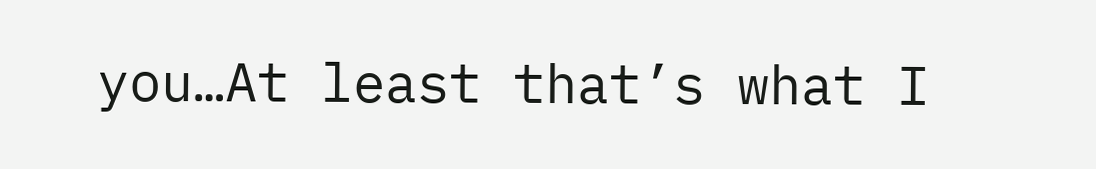you…At least that’s what I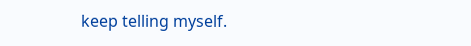keep telling myself.